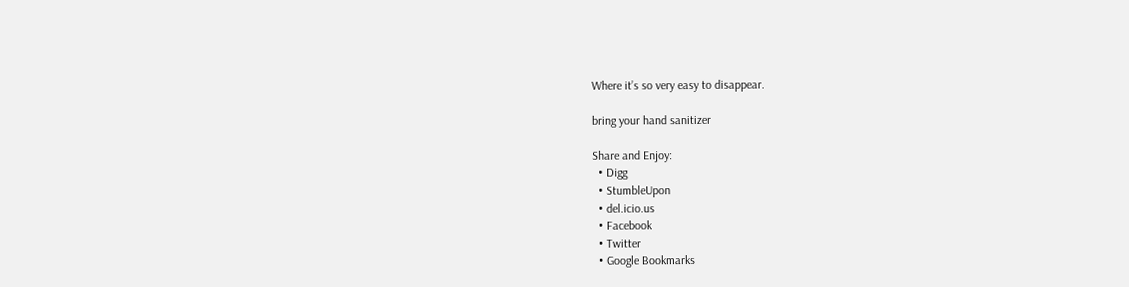Where it’s so very easy to disappear.

bring your hand sanitizer

Share and Enjoy:
  • Digg
  • StumbleUpon
  • del.icio.us
  • Facebook
  • Twitter
  • Google Bookmarks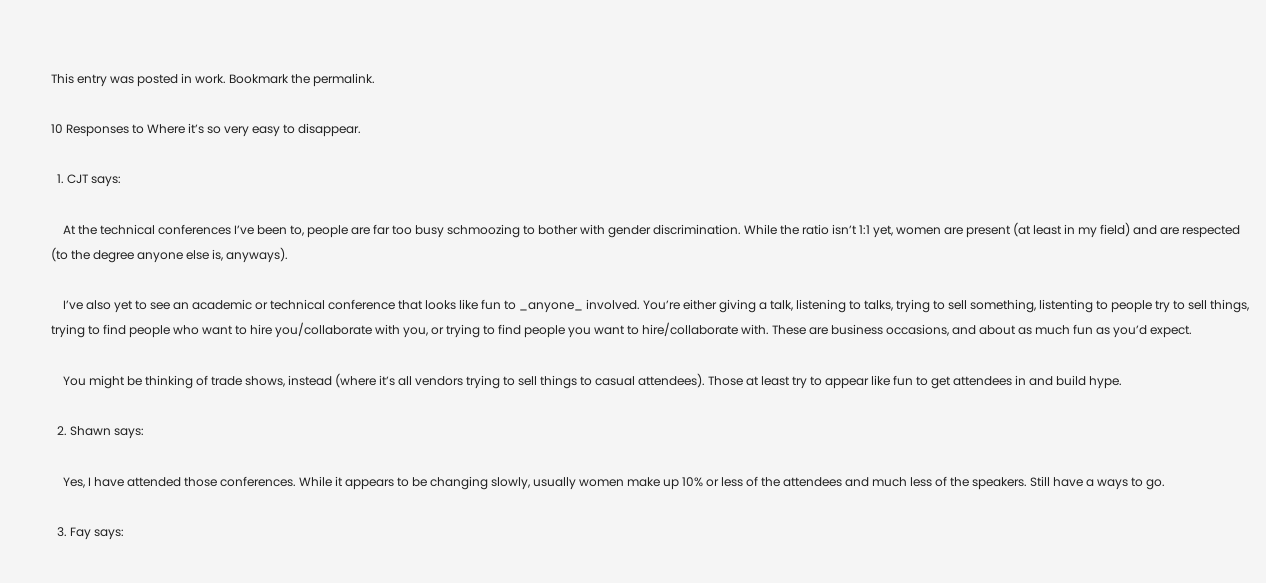This entry was posted in work. Bookmark the permalink.

10 Responses to Where it’s so very easy to disappear.

  1. CJT says:

    At the technical conferences I’ve been to, people are far too busy schmoozing to bother with gender discrimination. While the ratio isn’t 1:1 yet, women are present (at least in my field) and are respected (to the degree anyone else is, anyways).

    I’ve also yet to see an academic or technical conference that looks like fun to _anyone_ involved. You’re either giving a talk, listening to talks, trying to sell something, listenting to people try to sell things, trying to find people who want to hire you/collaborate with you, or trying to find people you want to hire/collaborate with. These are business occasions, and about as much fun as you’d expect.

    You might be thinking of trade shows, instead (where it’s all vendors trying to sell things to casual attendees). Those at least try to appear like fun to get attendees in and build hype.

  2. Shawn says:

    Yes, I have attended those conferences. While it appears to be changing slowly, usually women make up 10% or less of the attendees and much less of the speakers. Still have a ways to go.

  3. Fay says: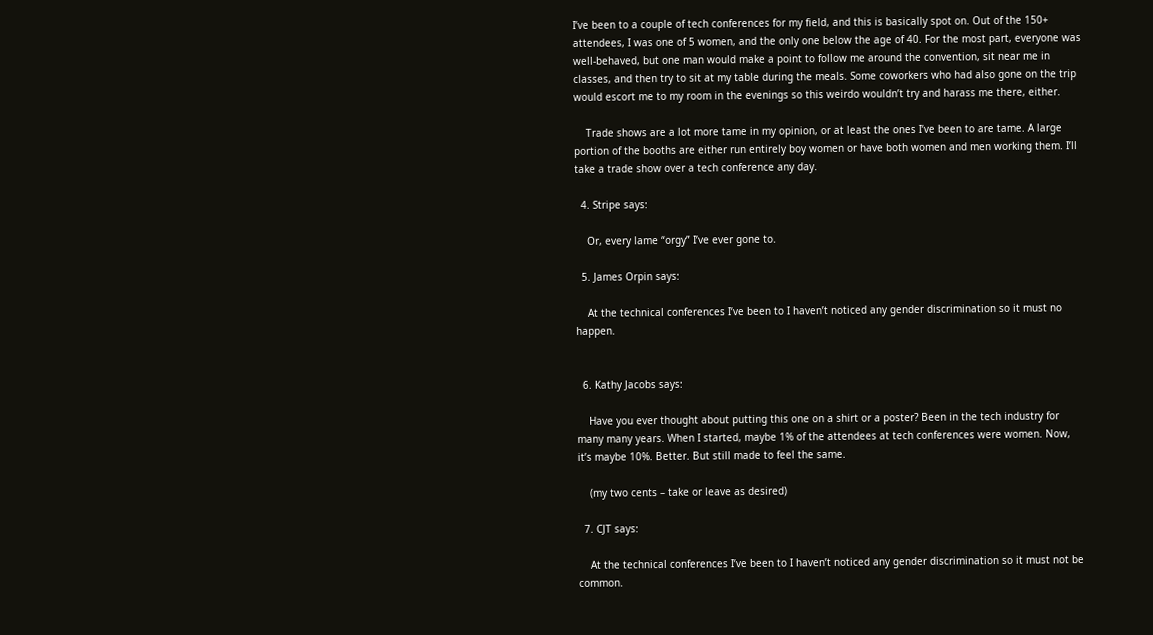I’ve been to a couple of tech conferences for my field, and this is basically spot on. Out of the 150+ attendees, I was one of 5 women, and the only one below the age of 40. For the most part, everyone was well-behaved, but one man would make a point to follow me around the convention, sit near me in classes, and then try to sit at my table during the meals. Some coworkers who had also gone on the trip would escort me to my room in the evenings so this weirdo wouldn’t try and harass me there, either.

    Trade shows are a lot more tame in my opinion, or at least the ones I’ve been to are tame. A large portion of the booths are either run entirely boy women or have both women and men working them. I’ll take a trade show over a tech conference any day.

  4. Stripe says:

    Or, every lame “orgy” I’ve ever gone to.

  5. James Orpin says:

    At the technical conferences I’ve been to I haven’t noticed any gender discrimination so it must no happen.


  6. Kathy Jacobs says:

    Have you ever thought about putting this one on a shirt or a poster? Been in the tech industry for many many years. When I started, maybe 1% of the attendees at tech conferences were women. Now, it’s maybe 10%. Better. But still made to feel the same.

    (my two cents – take or leave as desired)

  7. CJT says:

    At the technical conferences I’ve been to I haven’t noticed any gender discrimination so it must not be common.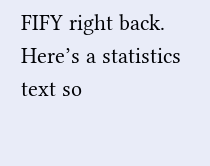FIFY right back. Here’s a statistics text so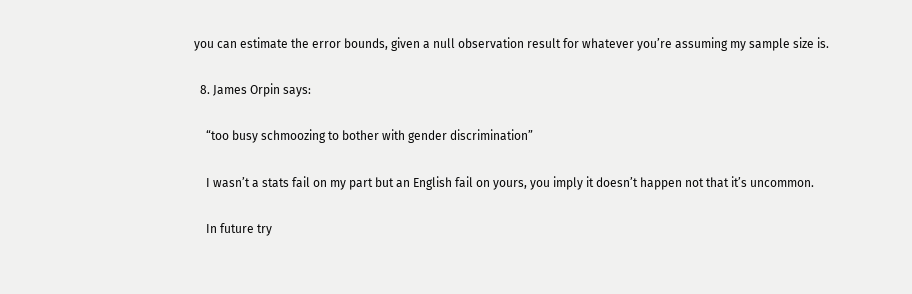you can estimate the error bounds, given a null observation result for whatever you’re assuming my sample size is.

  8. James Orpin says:

    “too busy schmoozing to bother with gender discrimination”

    I wasn’t a stats fail on my part but an English fail on yours, you imply it doesn’t happen not that it’s uncommon.

    In future try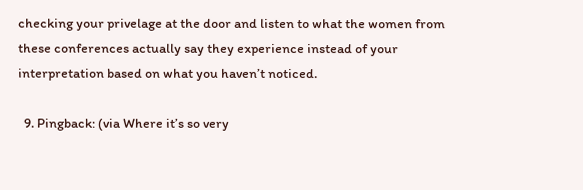checking your privelage at the door and listen to what the women from these conferences actually say they experience instead of your interpretation based on what you haven’t noticed.

  9. Pingback: (via Where it’s so very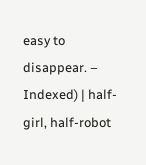easy to disappear. – Indexed) | half-girl, half-robot